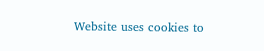Website uses cookies to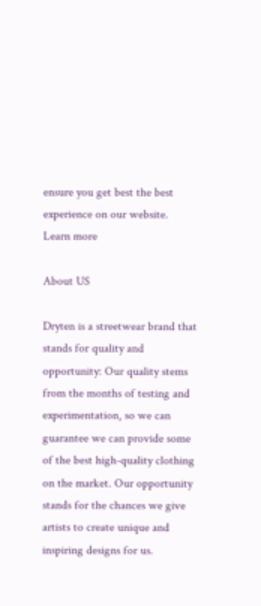ensure you get best the best experience on our website.   Learn more

About US

Dryten is a streetwear brand that stands for quality and opportunity: Our quality stems from the months of testing and experimentation, so we can guarantee we can provide some of the best high-quality clothing on the market. Our opportunity stands for the chances we give artists to create unique and inspiring designs for us.